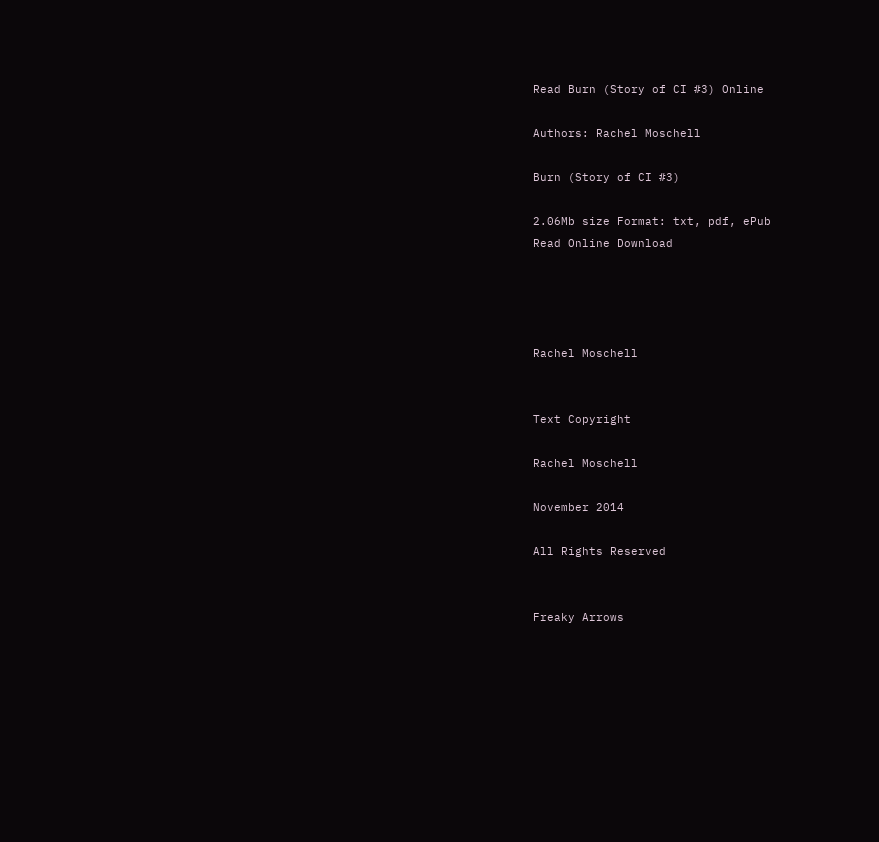Read Burn (Story of CI #3) Online

Authors: Rachel Moschell

Burn (Story of CI #3)

2.06Mb size Format: txt, pdf, ePub
Read Online Download




Rachel Moschell


Text Copyright

Rachel Moschell

November 2014

All Rights Reserved


Freaky Arrows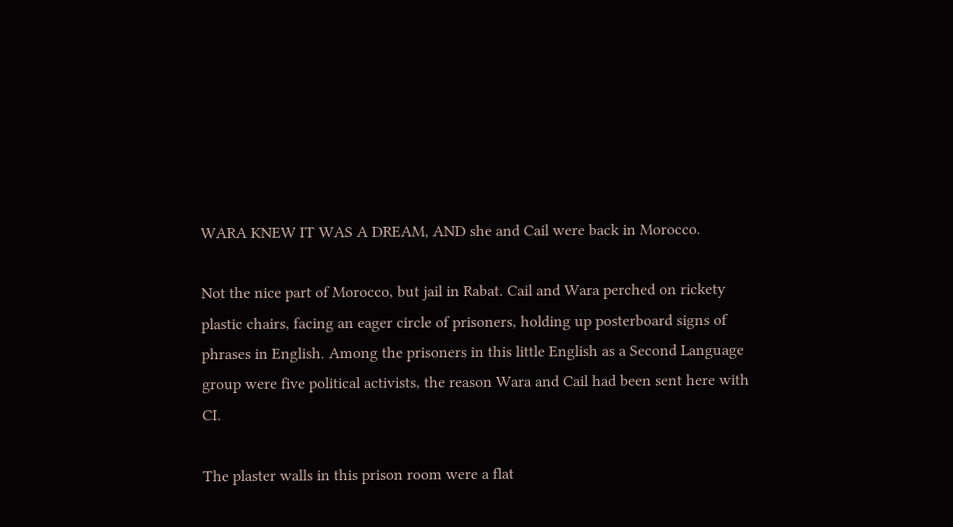WARA KNEW IT WAS A DREAM, AND she and Cail were back in Morocco.

Not the nice part of Morocco, but jail in Rabat. Cail and Wara perched on rickety plastic chairs, facing an eager circle of prisoners, holding up posterboard signs of phrases in English. Among the prisoners in this little English as a Second Language group were five political activists, the reason Wara and Cail had been sent here with CI.

The plaster walls in this prison room were a flat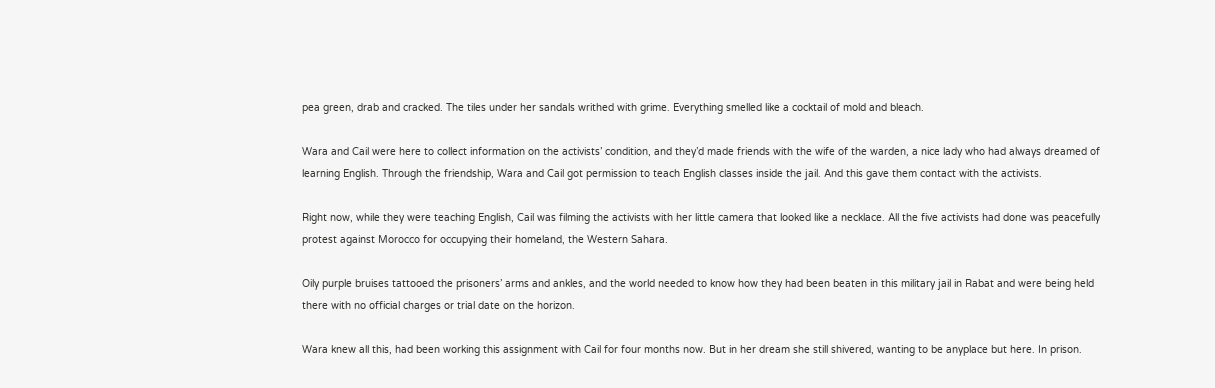pea green, drab and cracked. The tiles under her sandals writhed with grime. Everything smelled like a cocktail of mold and bleach.

Wara and Cail were here to collect information on the activists’ condition, and they’d made friends with the wife of the warden, a nice lady who had always dreamed of learning English. Through the friendship, Wara and Cail got permission to teach English classes inside the jail. And this gave them contact with the activists.

Right now, while they were teaching English, Cail was filming the activists with her little camera that looked like a necklace. All the five activists had done was peacefully protest against Morocco for occupying their homeland, the Western Sahara.

Oily purple bruises tattooed the prisoners’ arms and ankles, and the world needed to know how they had been beaten in this military jail in Rabat and were being held there with no official charges or trial date on the horizon.

Wara knew all this, had been working this assignment with Cail for four months now. But in her dream she still shivered, wanting to be anyplace but here. In prison.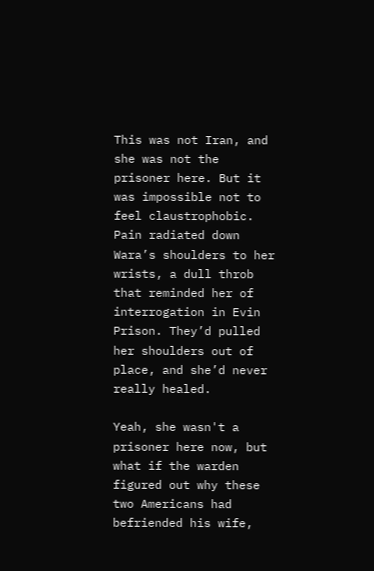This was not Iran, and she was not the prisoner here. But it was impossible not to feel claustrophobic. Pain radiated down Wara’s shoulders to her wrists, a dull throb that reminded her of interrogation in Evin Prison. They’d pulled her shoulders out of place, and she’d never really healed.

Yeah, she wasn't a prisoner here now, but what if the warden figured out why these two Americans had befriended his wife,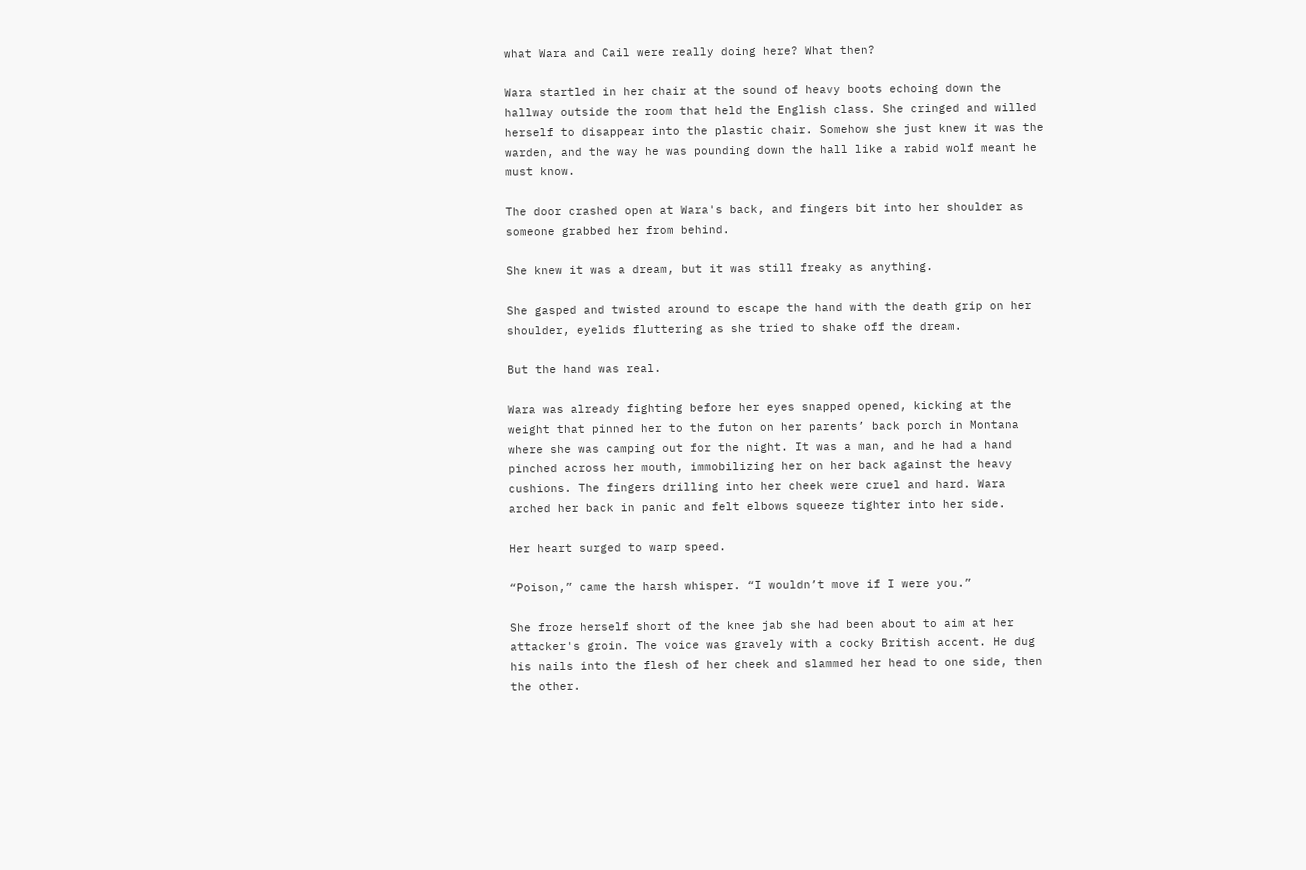what Wara and Cail were really doing here? What then?

Wara startled in her chair at the sound of heavy boots echoing down the hallway outside the room that held the English class. She cringed and willed herself to disappear into the plastic chair. Somehow she just knew it was the warden, and the way he was pounding down the hall like a rabid wolf meant he must know.

The door crashed open at Wara's back, and fingers bit into her shoulder as someone grabbed her from behind.

She knew it was a dream, but it was still freaky as anything.

She gasped and twisted around to escape the hand with the death grip on her shoulder, eyelids fluttering as she tried to shake off the dream.

But the hand was real.

Wara was already fighting before her eyes snapped opened, kicking at the weight that pinned her to the futon on her parents’ back porch in Montana where she was camping out for the night. It was a man, and he had a hand pinched across her mouth, immobilizing her on her back against the heavy cushions. The fingers drilling into her cheek were cruel and hard. Wara arched her back in panic and felt elbows squeeze tighter into her side.

Her heart surged to warp speed.

“Poison,” came the harsh whisper. “I wouldn’t move if I were you.”

She froze herself short of the knee jab she had been about to aim at her attacker's groin. The voice was gravely with a cocky British accent. He dug his nails into the flesh of her cheek and slammed her head to one side, then the other.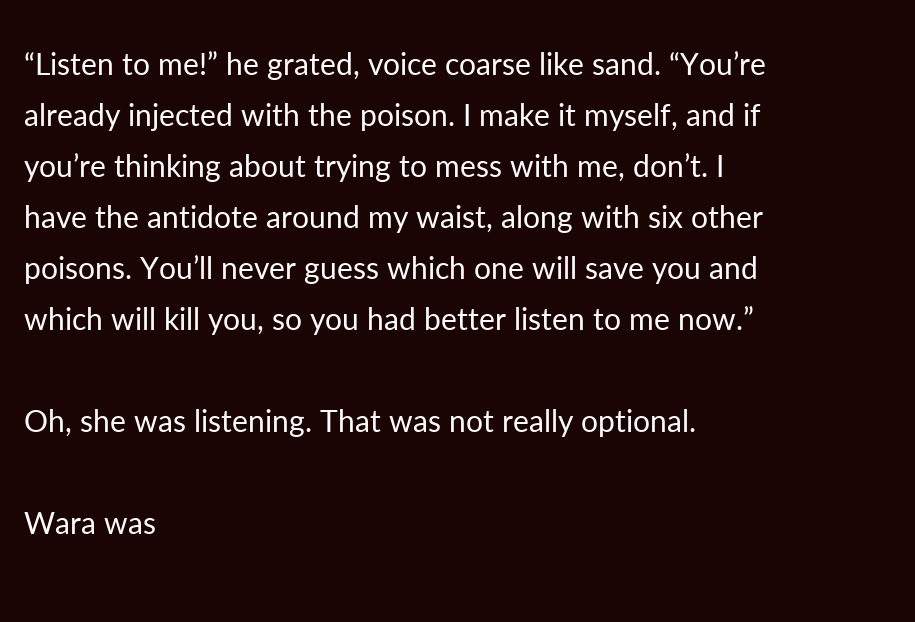“Listen to me!” he grated, voice coarse like sand. “You’re already injected with the poison. I make it myself, and if you’re thinking about trying to mess with me, don’t. I have the antidote around my waist, along with six other poisons. You’ll never guess which one will save you and which will kill you, so you had better listen to me now.”

Oh, she was listening. That was not really optional.

Wara was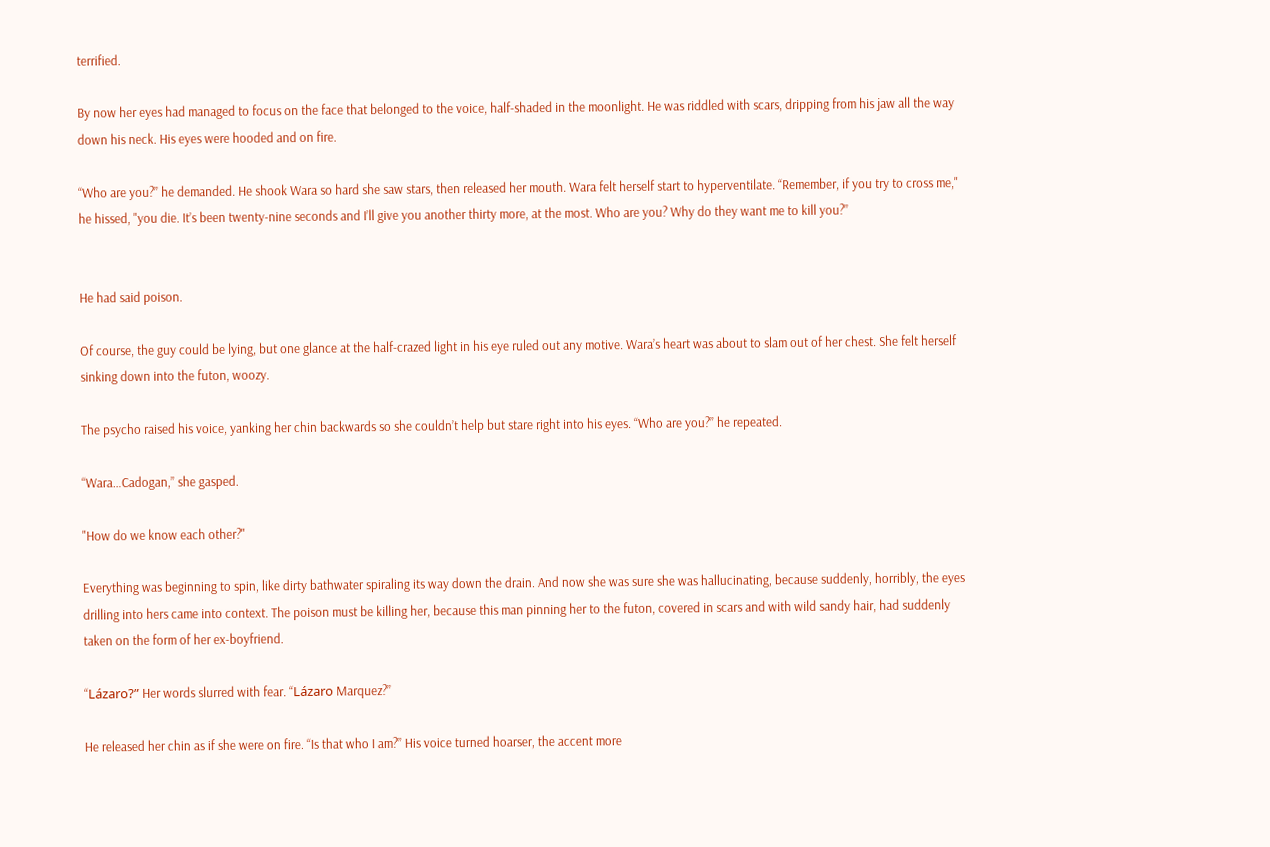terrified.

By now her eyes had managed to focus on the face that belonged to the voice, half-shaded in the moonlight. He was riddled with scars, dripping from his jaw all the way down his neck. His eyes were hooded and on fire.

“Who are you?” he demanded. He shook Wara so hard she saw stars, then released her mouth. Wara felt herself start to hyperventilate. “Remember, if you try to cross me," he hissed, "you die. It’s been twenty-nine seconds and I’ll give you another thirty more, at the most. Who are you? Why do they want me to kill you?”


He had said poison.

Of course, the guy could be lying, but one glance at the half-crazed light in his eye ruled out any motive. Wara’s heart was about to slam out of her chest. She felt herself sinking down into the futon, woozy.

The psycho raised his voice, yanking her chin backwards so she couldn’t help but stare right into his eyes. “Who are you?” he repeated.

“Wara…Cadogan,” she gasped.

"How do we know each other?"

Everything was beginning to spin, like dirty bathwater spiraling its way down the drain. And now she was sure she was hallucinating, because suddenly, horribly, the eyes drilling into hers came into context. The poison must be killing her, because this man pinning her to the futon, covered in scars and with wild sandy hair, had suddenly taken on the form of her ex-boyfriend.

“Lázaro?” Her words slurred with fear. “Lázaro Marquez?”

He released her chin as if she were on fire. “Is that who I am?” His voice turned hoarser, the accent more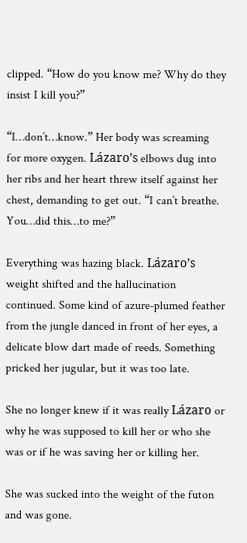clipped. “How do you know me? Why do they insist I kill you?”

“I…don’t…know.” Her body was screaming for more oxygen. Lázaro’s elbows dug into her ribs and her heart threw itself against her chest, demanding to get out. “I can’t breathe. You…did this…to me?”

Everything was hazing black. Lázaro’s weight shifted and the hallucination continued. Some kind of azure-plumed feather from the jungle danced in front of her eyes, a delicate blow dart made of reeds. Something pricked her jugular, but it was too late.

She no longer knew if it was really Lázaro or why he was supposed to kill her or who she was or if he was saving her or killing her.

She was sucked into the weight of the futon and was gone.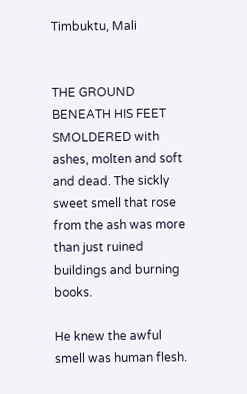Timbuktu, Mali


THE GROUND BENEATH HIS FEET SMOLDERED with ashes, molten and soft and dead. The sickly sweet smell that rose from the ash was more than just ruined buildings and burning books.

He knew the awful smell was human flesh.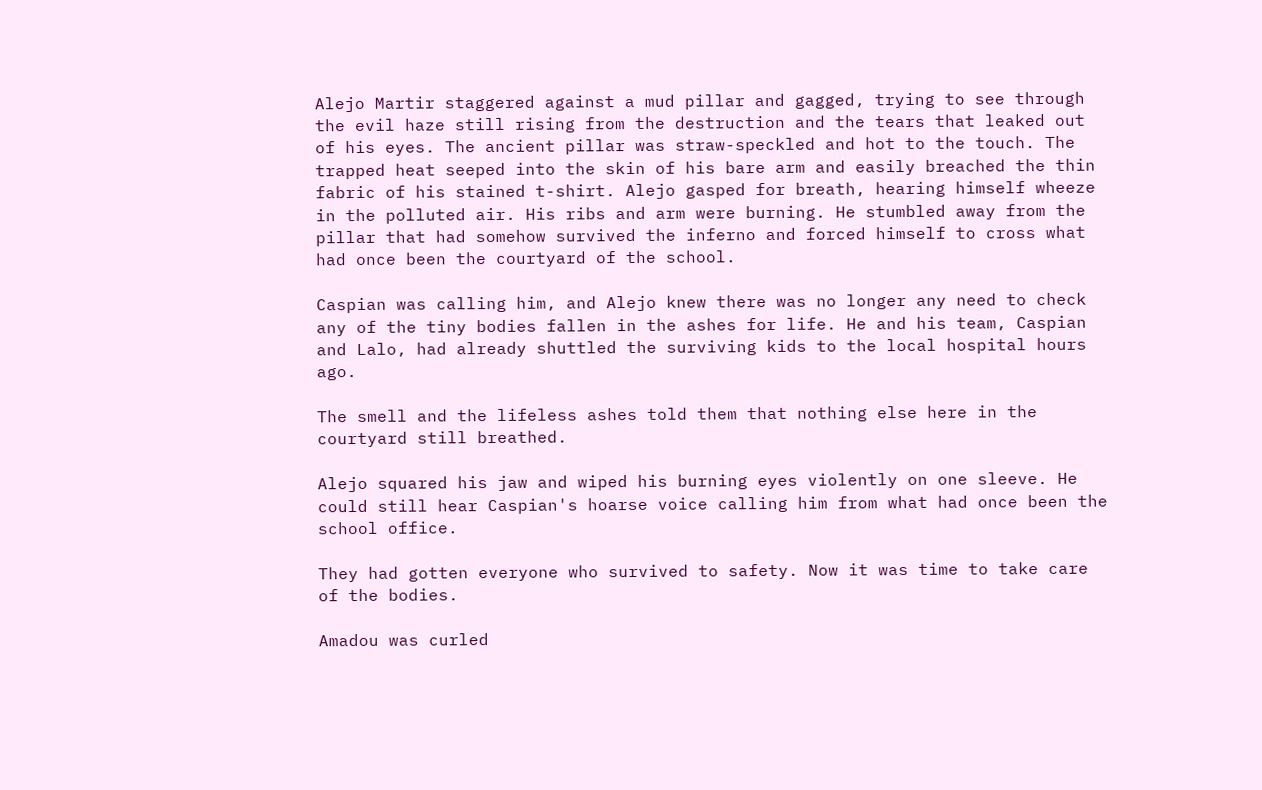Alejo Martir staggered against a mud pillar and gagged, trying to see through the evil haze still rising from the destruction and the tears that leaked out of his eyes. The ancient pillar was straw-speckled and hot to the touch. The trapped heat seeped into the skin of his bare arm and easily breached the thin fabric of his stained t-shirt. Alejo gasped for breath, hearing himself wheeze in the polluted air. His ribs and arm were burning. He stumbled away from the pillar that had somehow survived the inferno and forced himself to cross what had once been the courtyard of the school.

Caspian was calling him, and Alejo knew there was no longer any need to check any of the tiny bodies fallen in the ashes for life. He and his team, Caspian and Lalo, had already shuttled the surviving kids to the local hospital hours ago.

The smell and the lifeless ashes told them that nothing else here in the courtyard still breathed.

Alejo squared his jaw and wiped his burning eyes violently on one sleeve. He could still hear Caspian's hoarse voice calling him from what had once been the school office.

They had gotten everyone who survived to safety. Now it was time to take care of the bodies.

Amadou was curled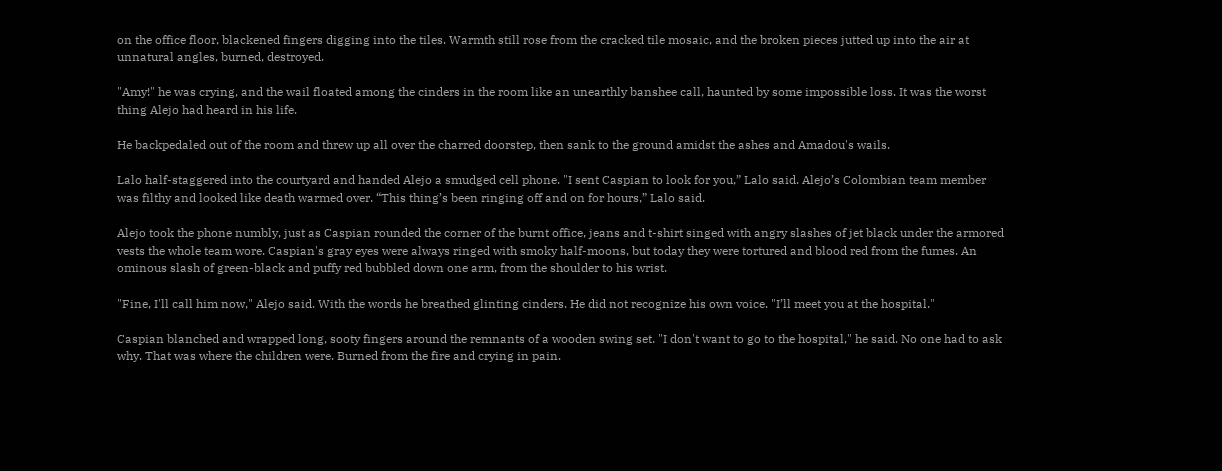on the office floor, blackened fingers digging into the tiles. Warmth still rose from the cracked tile mosaic, and the broken pieces jutted up into the air at unnatural angles, burned, destroyed.

"Amy!" he was crying, and the wail floated among the cinders in the room like an unearthly banshee call, haunted by some impossible loss. It was the worst thing Alejo had heard in his life.

He backpedaled out of the room and threw up all over the charred doorstep, then sank to the ground amidst the ashes and Amadou's wails.

Lalo half-staggered into the courtyard and handed Alejo a smudged cell phone. "I sent Caspian to look for you,” Lalo said. Alejo’s Colombian team member was filthy and looked like death warmed over. “This thing’s been ringing off and on for hours,” Lalo said.

Alejo took the phone numbly, just as Caspian rounded the corner of the burnt office, jeans and t-shirt singed with angry slashes of jet black under the armored vests the whole team wore. Caspian's gray eyes were always ringed with smoky half-moons, but today they were tortured and blood red from the fumes. An ominous slash of green-black and puffy red bubbled down one arm, from the shoulder to his wrist.

"Fine, I'll call him now," Alejo said. With the words he breathed glinting cinders. He did not recognize his own voice. "I’ll meet you at the hospital."

Caspian blanched and wrapped long, sooty fingers around the remnants of a wooden swing set. "I don't want to go to the hospital," he said. No one had to ask why. That was where the children were. Burned from the fire and crying in pain.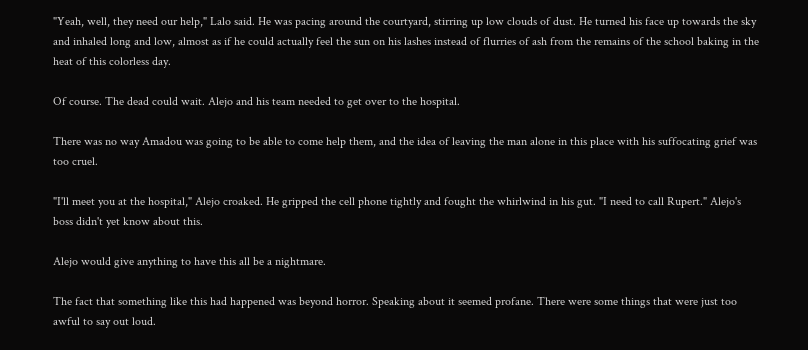"Yeah, well, they need our help," Lalo said. He was pacing around the courtyard, stirring up low clouds of dust. He turned his face up towards the sky and inhaled long and low, almost as if he could actually feel the sun on his lashes instead of flurries of ash from the remains of the school baking in the heat of this colorless day.

Of course. The dead could wait. Alejo and his team needed to get over to the hospital.

There was no way Amadou was going to be able to come help them, and the idea of leaving the man alone in this place with his suffocating grief was too cruel.

"I'll meet you at the hospital," Alejo croaked. He gripped the cell phone tightly and fought the whirlwind in his gut. "I need to call Rupert." Alejo's boss didn't yet know about this.

Alejo would give anything to have this all be a nightmare.

The fact that something like this had happened was beyond horror. Speaking about it seemed profane. There were some things that were just too awful to say out loud.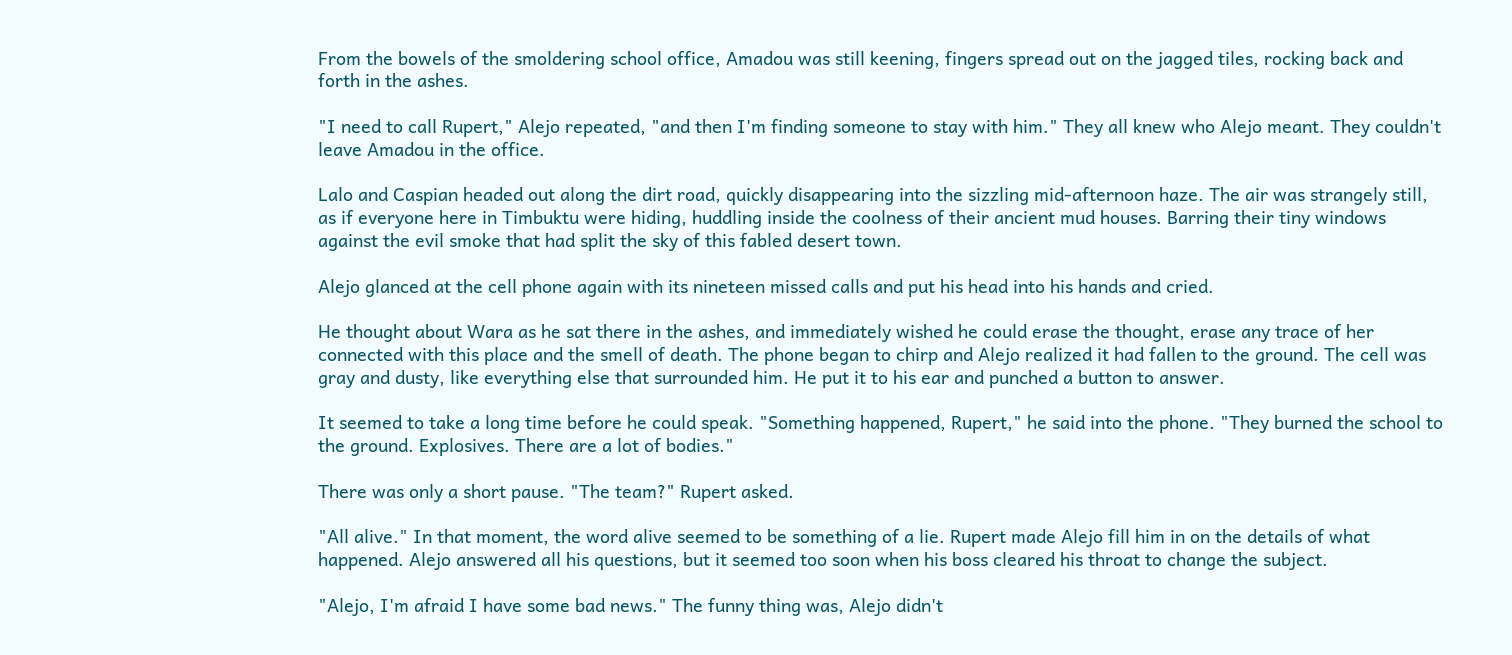From the bowels of the smoldering school office, Amadou was still keening, fingers spread out on the jagged tiles, rocking back and forth in the ashes.

"I need to call Rupert," Alejo repeated, "and then I'm finding someone to stay with him." They all knew who Alejo meant. They couldn't leave Amadou in the office.

Lalo and Caspian headed out along the dirt road, quickly disappearing into the sizzling mid-afternoon haze. The air was strangely still, as if everyone here in Timbuktu were hiding, huddling inside the coolness of their ancient mud houses. Barring their tiny windows against the evil smoke that had split the sky of this fabled desert town.

Alejo glanced at the cell phone again with its nineteen missed calls and put his head into his hands and cried.

He thought about Wara as he sat there in the ashes, and immediately wished he could erase the thought, erase any trace of her connected with this place and the smell of death. The phone began to chirp and Alejo realized it had fallen to the ground. The cell was gray and dusty, like everything else that surrounded him. He put it to his ear and punched a button to answer.

It seemed to take a long time before he could speak. "Something happened, Rupert," he said into the phone. "They burned the school to the ground. Explosives. There are a lot of bodies."

There was only a short pause. "The team?" Rupert asked.

"All alive." In that moment, the word alive seemed to be something of a lie. Rupert made Alejo fill him in on the details of what happened. Alejo answered all his questions, but it seemed too soon when his boss cleared his throat to change the subject.

"Alejo, I'm afraid I have some bad news." The funny thing was, Alejo didn't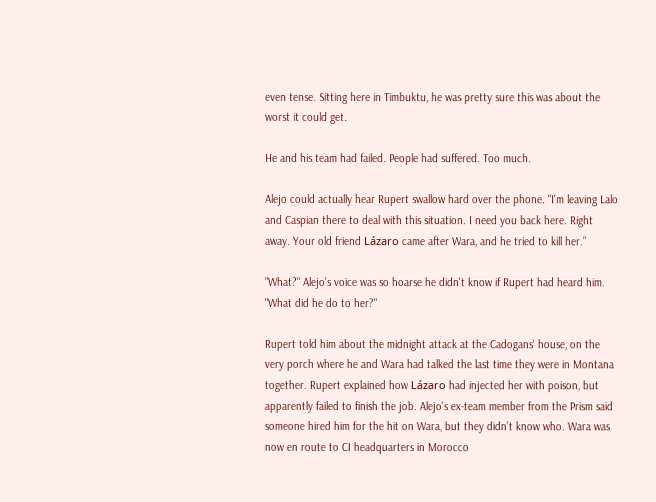even tense. Sitting here in Timbuktu, he was pretty sure this was about the worst it could get.

He and his team had failed. People had suffered. Too much.

Alejo could actually hear Rupert swallow hard over the phone. "I'm leaving Lalo and Caspian there to deal with this situation. I need you back here. Right away. Your old friend Lázaro came after Wara, and he tried to kill her.”

"What?" Alejo's voice was so hoarse he didn't know if Rupert had heard him. "What did he do to her?"

Rupert told him about the midnight attack at the Cadogans' house, on the very porch where he and Wara had talked the last time they were in Montana together. Rupert explained how Lázaro had injected her with poison, but apparently failed to finish the job. Alejo's ex-team member from the Prism said someone hired him for the hit on Wara, but they didn’t know who. Wara was now en route to CI headquarters in Morocco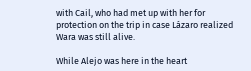with Cail, who had met up with her for protection on the trip in case Lázaro realized Wara was still alive.

While Alejo was here in the heart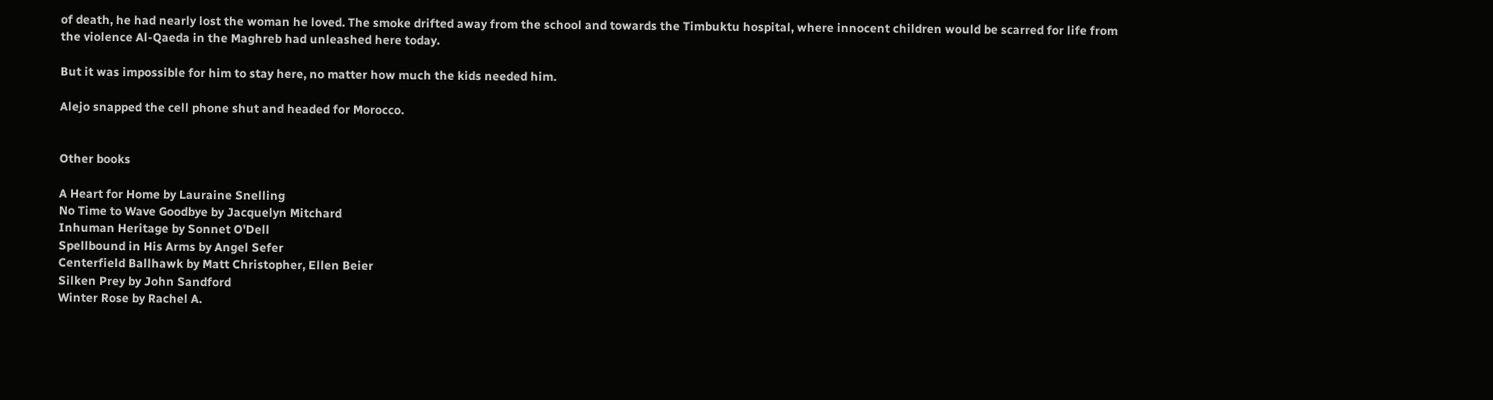of death, he had nearly lost the woman he loved. The smoke drifted away from the school and towards the Timbuktu hospital, where innocent children would be scarred for life from the violence Al-Qaeda in the Maghreb had unleashed here today.

But it was impossible for him to stay here, no matter how much the kids needed him.

Alejo snapped the cell phone shut and headed for Morocco.


Other books

A Heart for Home by Lauraine Snelling
No Time to Wave Goodbye by Jacquelyn Mitchard
Inhuman Heritage by Sonnet O'Dell
Spellbound in His Arms by Angel Sefer
Centerfield Ballhawk by Matt Christopher, Ellen Beier
Silken Prey by John Sandford
Winter Rose by Rachel A.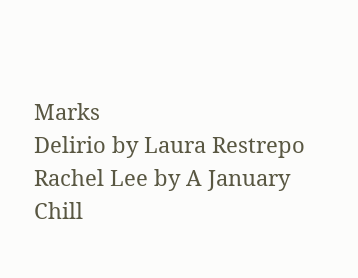Marks
Delirio by Laura Restrepo
Rachel Lee by A January Chill